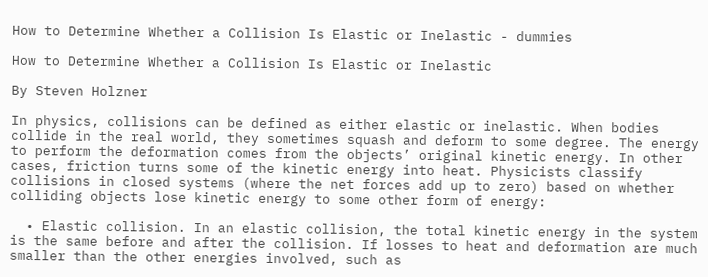How to Determine Whether a Collision Is Elastic or Inelastic - dummies

How to Determine Whether a Collision Is Elastic or Inelastic

By Steven Holzner

In physics, collisions can be defined as either elastic or inelastic. When bodies collide in the real world, they sometimes squash and deform to some degree. The energy to perform the deformation comes from the objects’ original kinetic energy. In other cases, friction turns some of the kinetic energy into heat. Physicists classify collisions in closed systems (where the net forces add up to zero) based on whether colliding objects lose kinetic energy to some other form of energy:

  • Elastic collision. In an elastic collision, the total kinetic energy in the system is the same before and after the collision. If losses to heat and deformation are much smaller than the other energies involved, such as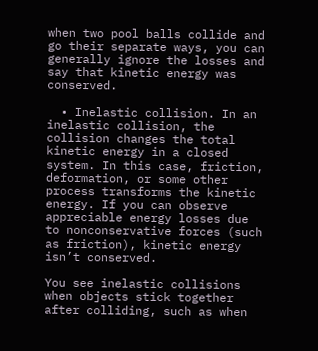when two pool balls collide and go their separate ways, you can generally ignore the losses and say that kinetic energy was conserved.

  • Inelastic collision. In an inelastic collision, the collision changes the total kinetic energy in a closed system. In this case, friction, deformation, or some other process transforms the kinetic energy. If you can observe appreciable energy losses due to nonconservative forces (such as friction), kinetic energy isn’t conserved.

You see inelastic collisions when objects stick together after colliding, such as when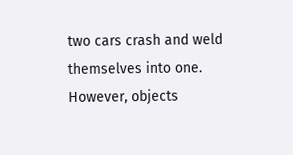two cars crash and weld themselves into one. However, objects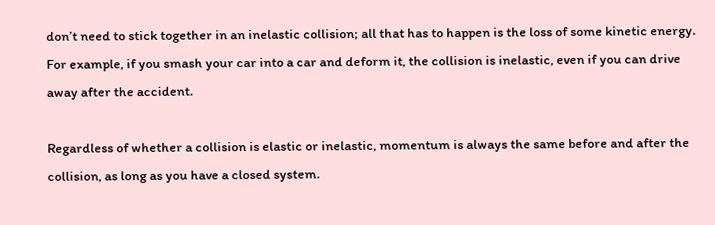don’t need to stick together in an inelastic collision; all that has to happen is the loss of some kinetic energy. For example, if you smash your car into a car and deform it, the collision is inelastic, even if you can drive away after the accident.

Regardless of whether a collision is elastic or inelastic, momentum is always the same before and after the collision, as long as you have a closed system.